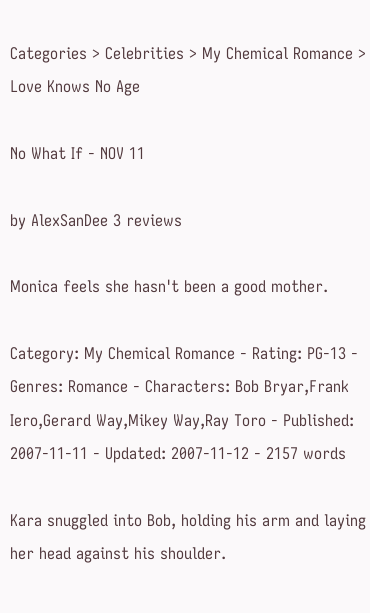Categories > Celebrities > My Chemical Romance > Love Knows No Age

No What If - NOV 11

by AlexSanDee 3 reviews

Monica feels she hasn't been a good mother.

Category: My Chemical Romance - Rating: PG-13 - Genres: Romance - Characters: Bob Bryar,Frank Iero,Gerard Way,Mikey Way,Ray Toro - Published: 2007-11-11 - Updated: 2007-11-12 - 2157 words

Kara snuggled into Bob, holding his arm and laying her head against his shoulder.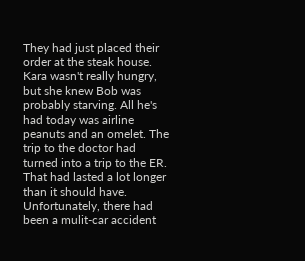They had just placed their order at the steak house. Kara wasn't really hungry, but she knew Bob was probably starving. All he's had today was airline peanuts and an omelet. The trip to the doctor had turned into a trip to the ER. That had lasted a lot longer than it should have. Unfortunately, there had been a mulit-car accident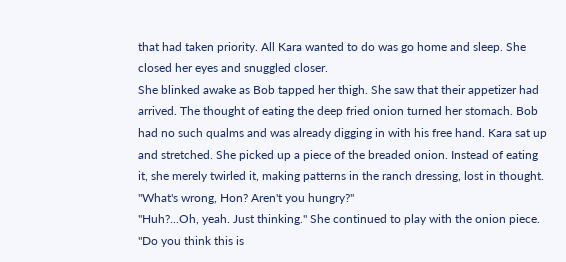that had taken priority. All Kara wanted to do was go home and sleep. She closed her eyes and snuggled closer.
She blinked awake as Bob tapped her thigh. She saw that their appetizer had arrived. The thought of eating the deep fried onion turned her stomach. Bob had no such qualms and was already digging in with his free hand. Kara sat up and stretched. She picked up a piece of the breaded onion. Instead of eating it, she merely twirled it, making patterns in the ranch dressing, lost in thought.
"What's wrong, Hon? Aren't you hungry?"
"Huh?...Oh, yeah. Just thinking." She continued to play with the onion piece.
"Do you think this is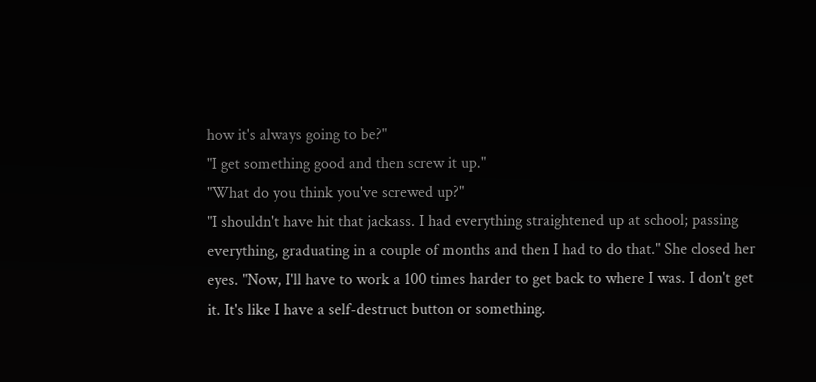how it's always going to be?"
"I get something good and then screw it up."
"What do you think you've screwed up?"
"I shouldn't have hit that jackass. I had everything straightened up at school; passing everything, graduating in a couple of months and then I had to do that." She closed her eyes. "Now, I'll have to work a 100 times harder to get back to where I was. I don't get it. It's like I have a self-destruct button or something.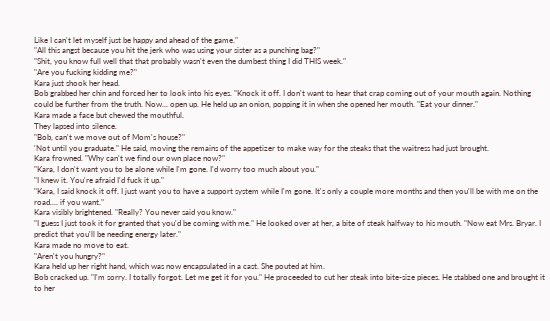Like I can't let myself just be happy and ahead of the game."
"All this angst because you hit the jerk who was using your sister as a punching bag?"
"Shit, you know full well that that probably wasn't even the dumbest thing I did THIS week."
"Are you fucking kidding me?"
Kara just shook her head.
Bob grabbed her chin and forced her to look into his eyes. "Knock it off. I don't want to hear that crap coming out of your mouth again. Nothing could be further from the truth. Now... open up. He held up an onion, popping it in when she opened her mouth. "Eat your dinner."
Kara made a face but chewed the mouthful.
They lapsed into silence.
"Bob, can't we move out of Mom's house?"
'Not until you graduate." He said, moving the remains of the appetizer to make way for the steaks that the waitress had just brought.
Kara frowned. "Why can't we find our own place now?"
"Kara, I don't want you to be alone while I'm gone. I'd worry too much about you."
"I knew it. You're afraid I'd fuck it up."
"Kara, I said knock it off. I just want you to have a support system while I'm gone. It's only a couple more months and then you'll be with me on the road.... if you want."
Kara visibly brightened. "Really? You never said you know."
"I guess I just took it for granted that you'd be coming with me." He looked over at her, a bite of steak halfway to his mouth. "Now eat Mrs. Bryar. I predict that you'll be needing energy later."
Kara made no move to eat.
"Aren't you hungry?"
Kara held up her right hand, which was now encapsulated in a cast. She pouted at him.
Bob cracked up. "I'm sorry. I totally forgot. Let me get it for you." He proceeded to cut her steak into bite-size pieces. He stabbed one and brought it to her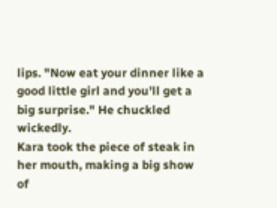lips. "Now eat your dinner like a good little girl and you'll get a big surprise." He chuckled wickedly.
Kara took the piece of steak in her mouth, making a big show of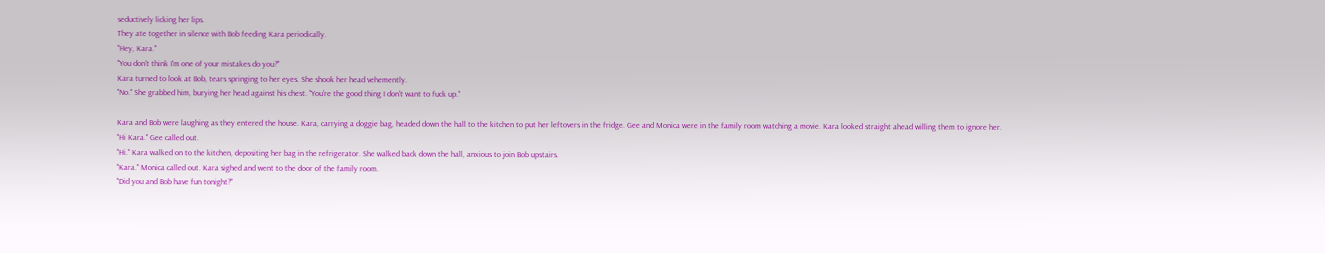seductively licking her lips.
They ate together in silence with Bob feeding Kara periodically.
"Hey, Kara."
"You don't think I'm one of your mistakes do you?"
Kara turned to look at Bob, tears springing to her eyes. She shook her head vehemently.
"No." She grabbed him, burying her head against his chest. "You're the good thing I don't want to fuck up."

Kara and Bob were laughing as they entered the house. Kara, carrying a doggie bag, headed down the hall to the kitchen to put her leftovers in the fridge. Gee and Monica were in the family room watching a movie. Kara looked straight ahead willing them to ignore her.
"Hi Kara." Gee called out.
"Hi." Kara walked on to the kitchen, depositing her bag in the refrigerator. She walked back down the hall, anxious to join Bob upstairs.
"Kara." Monica called out. Kara sighed and went to the door of the family room.
"Did you and Bob have fun tonight?"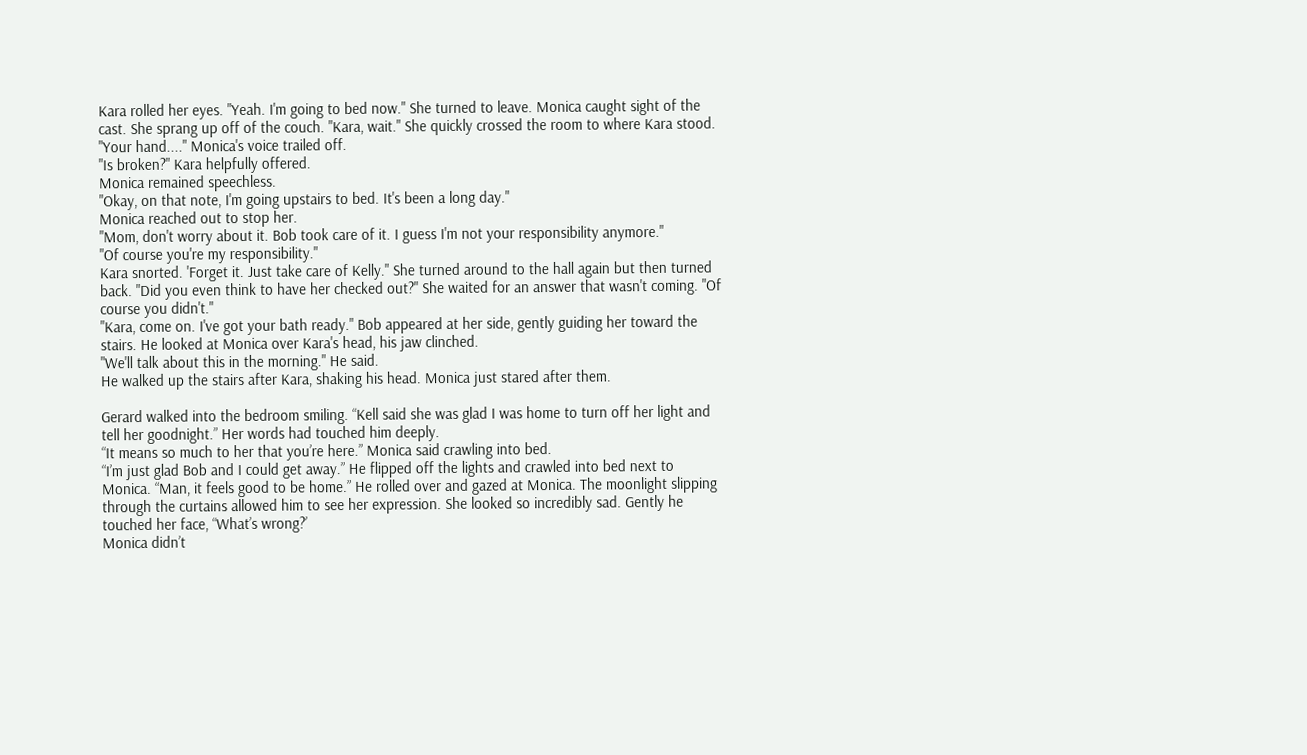Kara rolled her eyes. "Yeah. I'm going to bed now." She turned to leave. Monica caught sight of the cast. She sprang up off of the couch. "Kara, wait." She quickly crossed the room to where Kara stood.
"Your hand...." Monica's voice trailed off.
"Is broken?" Kara helpfully offered.
Monica remained speechless.
"Okay, on that note, I'm going upstairs to bed. It's been a long day."
Monica reached out to stop her.
"Mom, don't worry about it. Bob took care of it. I guess I'm not your responsibility anymore."
"Of course you're my responsibility."
Kara snorted. 'Forget it. Just take care of Kelly." She turned around to the hall again but then turned back. "Did you even think to have her checked out?" She waited for an answer that wasn't coming. "Of course you didn't."
"Kara, come on. I've got your bath ready." Bob appeared at her side, gently guiding her toward the stairs. He looked at Monica over Kara's head, his jaw clinched.
"We'll talk about this in the morning." He said.
He walked up the stairs after Kara, shaking his head. Monica just stared after them.

Gerard walked into the bedroom smiling. “Kell said she was glad I was home to turn off her light and tell her goodnight.” Her words had touched him deeply.
“It means so much to her that you’re here.” Monica said crawling into bed.
“I’m just glad Bob and I could get away.” He flipped off the lights and crawled into bed next to Monica. “Man, it feels good to be home.” He rolled over and gazed at Monica. The moonlight slipping through the curtains allowed him to see her expression. She looked so incredibly sad. Gently he touched her face, “What’s wrong?’
Monica didn’t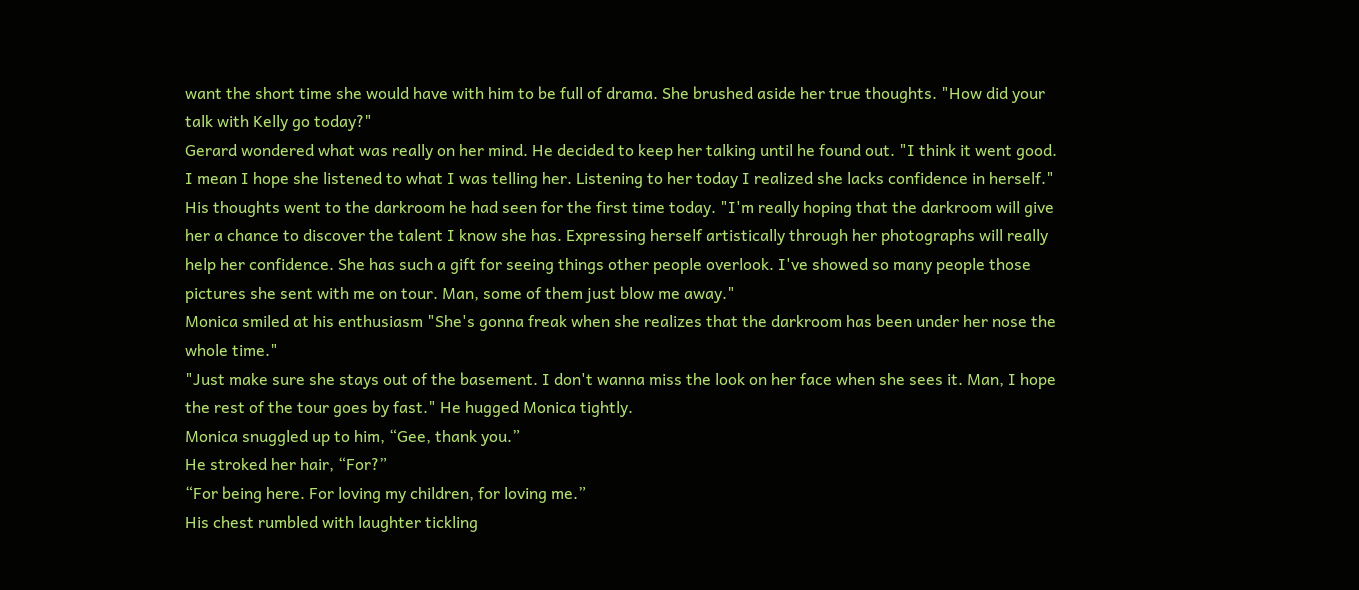want the short time she would have with him to be full of drama. She brushed aside her true thoughts. "How did your talk with Kelly go today?"
Gerard wondered what was really on her mind. He decided to keep her talking until he found out. "I think it went good. I mean I hope she listened to what I was telling her. Listening to her today I realized she lacks confidence in herself." His thoughts went to the darkroom he had seen for the first time today. "I'm really hoping that the darkroom will give her a chance to discover the talent I know she has. Expressing herself artistically through her photographs will really help her confidence. She has such a gift for seeing things other people overlook. I've showed so many people those pictures she sent with me on tour. Man, some of them just blow me away."
Monica smiled at his enthusiasm "She's gonna freak when she realizes that the darkroom has been under her nose the whole time."
"Just make sure she stays out of the basement. I don't wanna miss the look on her face when she sees it. Man, I hope the rest of the tour goes by fast." He hugged Monica tightly.
Monica snuggled up to him, “Gee, thank you.”
He stroked her hair, “For?”
“For being here. For loving my children, for loving me.”
His chest rumbled with laughter tickling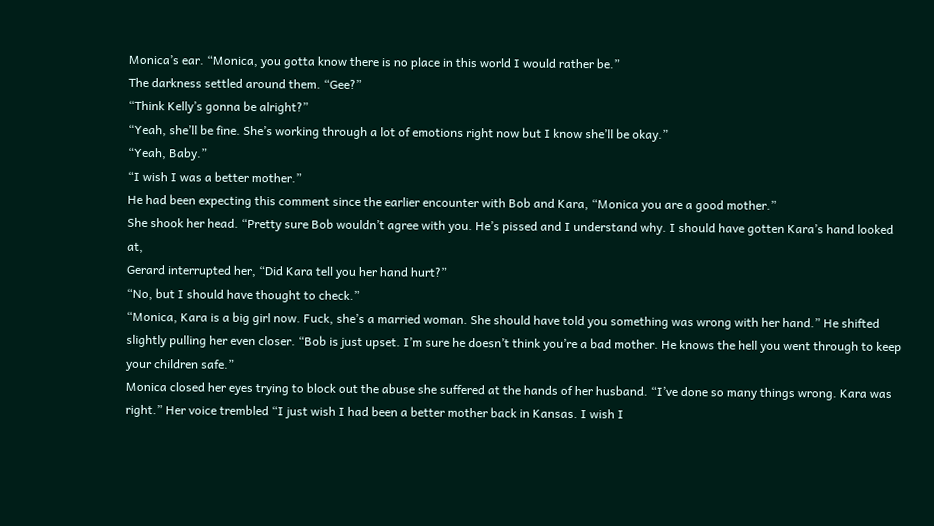Monica’s ear. “Monica, you gotta know there is no place in this world I would rather be.”
The darkness settled around them. “Gee?”
“Think Kelly’s gonna be alright?”
“Yeah, she’ll be fine. She’s working through a lot of emotions right now but I know she’ll be okay.”
“Yeah, Baby.”
“I wish I was a better mother.”
He had been expecting this comment since the earlier encounter with Bob and Kara, “Monica you are a good mother.”
She shook her head. “Pretty sure Bob wouldn’t agree with you. He’s pissed and I understand why. I should have gotten Kara’s hand looked at,
Gerard interrupted her, “Did Kara tell you her hand hurt?”
“No, but I should have thought to check.”
“Monica, Kara is a big girl now. Fuck, she’s a married woman. She should have told you something was wrong with her hand.” He shifted slightly pulling her even closer. “Bob is just upset. I’m sure he doesn’t think you’re a bad mother. He knows the hell you went through to keep your children safe.”
Monica closed her eyes trying to block out the abuse she suffered at the hands of her husband. “I’ve done so many things wrong. Kara was right.” Her voice trembled “I just wish I had been a better mother back in Kansas. I wish I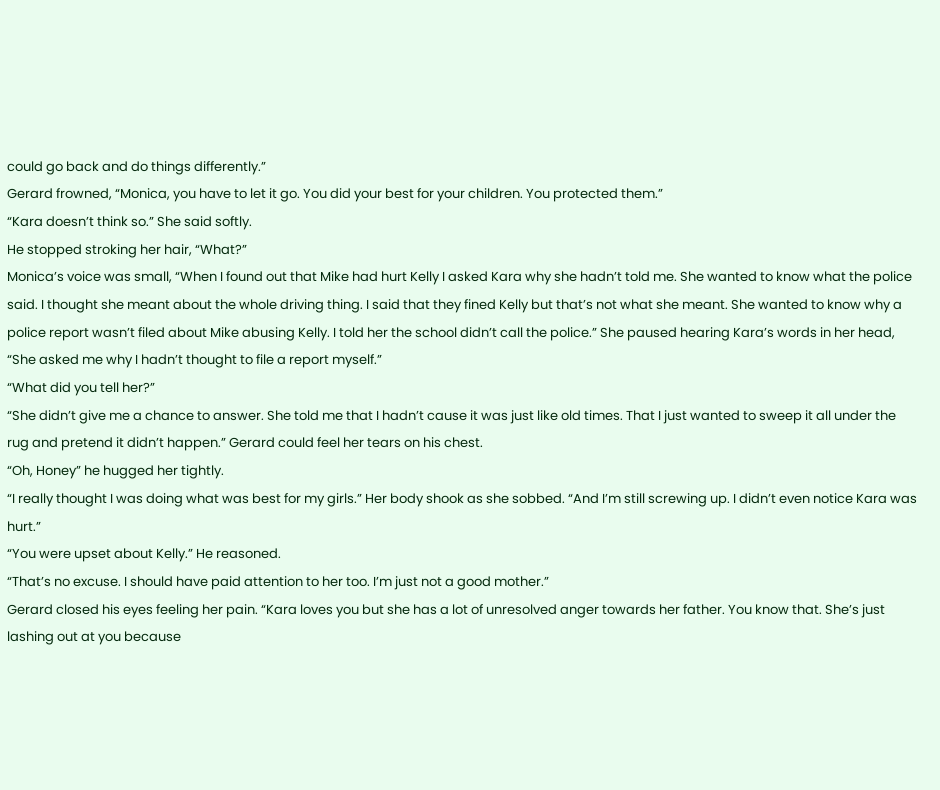could go back and do things differently.”
Gerard frowned, “Monica, you have to let it go. You did your best for your children. You protected them.”
“Kara doesn’t think so.” She said softly.
He stopped stroking her hair, “What?”
Monica’s voice was small, “When I found out that Mike had hurt Kelly I asked Kara why she hadn’t told me. She wanted to know what the police said. I thought she meant about the whole driving thing. I said that they fined Kelly but that’s not what she meant. She wanted to know why a police report wasn’t filed about Mike abusing Kelly. I told her the school didn’t call the police.” She paused hearing Kara’s words in her head, “She asked me why I hadn’t thought to file a report myself.”
“What did you tell her?”
“She didn’t give me a chance to answer. She told me that I hadn’t cause it was just like old times. That I just wanted to sweep it all under the rug and pretend it didn’t happen.” Gerard could feel her tears on his chest.
“Oh, Honey” he hugged her tightly.
“I really thought I was doing what was best for my girls.” Her body shook as she sobbed. “And I’m still screwing up. I didn’t even notice Kara was hurt.”
“You were upset about Kelly.” He reasoned.
“That’s no excuse. I should have paid attention to her too. I’m just not a good mother.”
Gerard closed his eyes feeling her pain. “Kara loves you but she has a lot of unresolved anger towards her father. You know that. She’s just lashing out at you because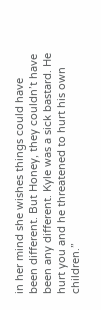in her mind she wishes things could have been different. But Honey, they couldn’t have been any different. Kyle was a sick bastard. He hurt you and he threatened to hurt his own children.”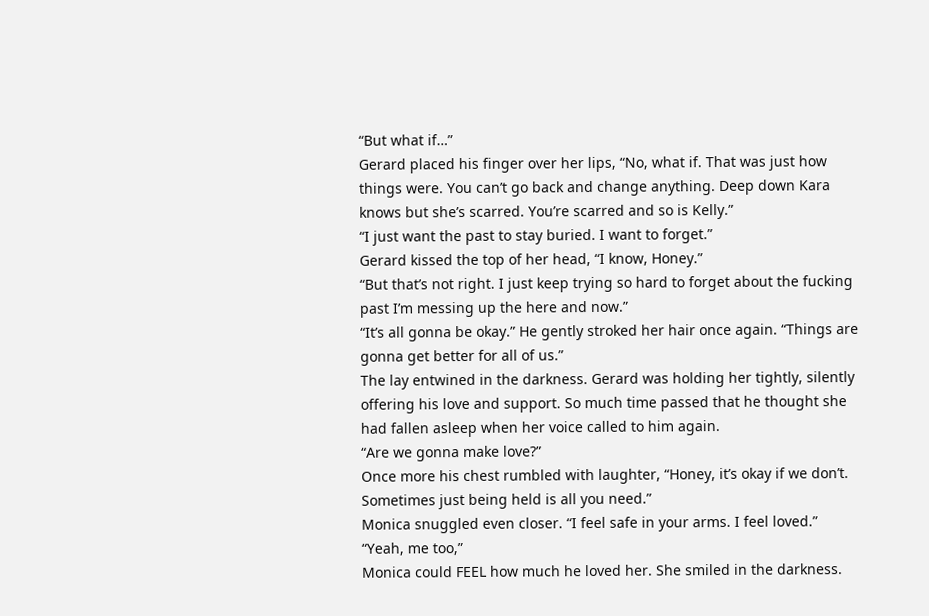“But what if…”
Gerard placed his finger over her lips, “No, what if. That was just how things were. You can’t go back and change anything. Deep down Kara knows but she’s scarred. You’re scarred and so is Kelly.”
“I just want the past to stay buried. I want to forget.”
Gerard kissed the top of her head, “I know, Honey.”
“But that’s not right. I just keep trying so hard to forget about the fucking past I’m messing up the here and now.”
“It’s all gonna be okay.” He gently stroked her hair once again. “Things are gonna get better for all of us.”
The lay entwined in the darkness. Gerard was holding her tightly, silently offering his love and support. So much time passed that he thought she had fallen asleep when her voice called to him again.
“Are we gonna make love?”
Once more his chest rumbled with laughter, “Honey, it’s okay if we don’t. Sometimes just being held is all you need.”
Monica snuggled even closer. “I feel safe in your arms. I feel loved.”
“Yeah, me too,”
Monica could FEEL how much he loved her. She smiled in the darkness.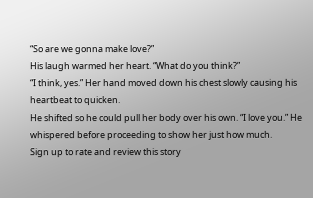“So are we gonna make love?”
His laugh warmed her heart. “What do you think?”
“I think, yes.” Her hand moved down his chest slowly causing his heartbeat to quicken.
He shifted so he could pull her body over his own. “I love you.” He whispered before proceeding to show her just how much.
Sign up to rate and review this story